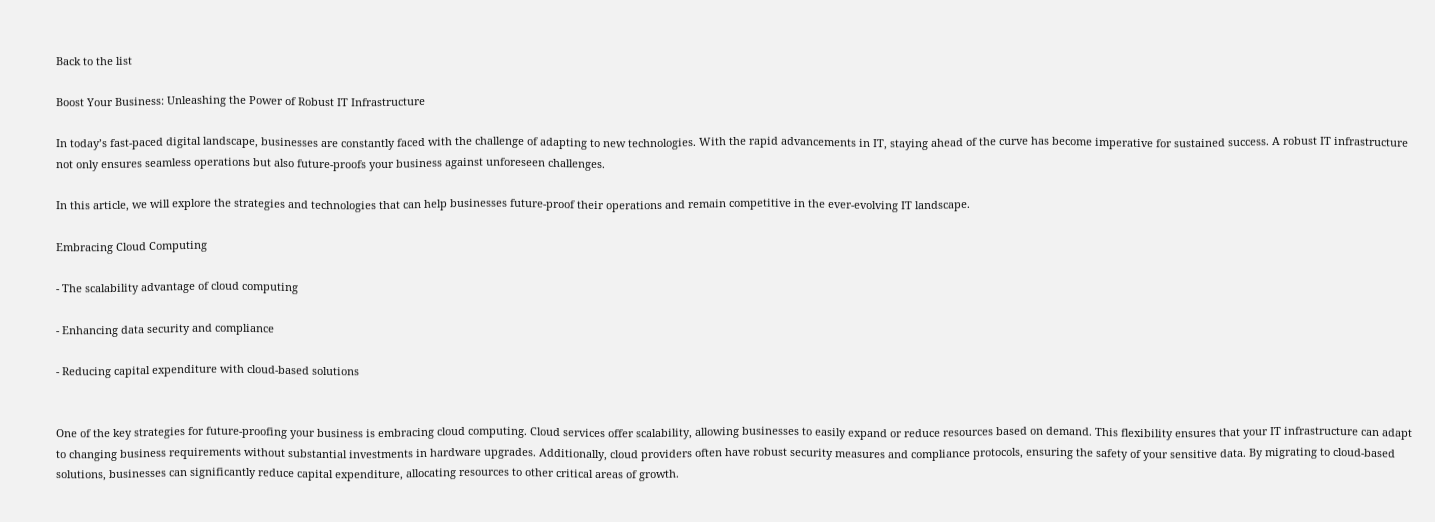Back to the list

Boost Your Business: Unleashing the Power of Robust IT Infrastructure

In today’s fast-paced digital landscape, businesses are constantly faced with the challenge of adapting to new technologies. With the rapid advancements in IT, staying ahead of the curve has become imperative for sustained success. A robust IT infrastructure not only ensures seamless operations but also future-proofs your business against unforeseen challenges.

In this article, we will explore the strategies and technologies that can help businesses future-proof their operations and remain competitive in the ever-evolving IT landscape.

Embracing Cloud Computing

- The scalability advantage of cloud computing

- Enhancing data security and compliance

- Reducing capital expenditure with cloud-based solutions


One of the key strategies for future-proofing your business is embracing cloud computing. Cloud services offer scalability, allowing businesses to easily expand or reduce resources based on demand. This flexibility ensures that your IT infrastructure can adapt to changing business requirements without substantial investments in hardware upgrades. Additionally, cloud providers often have robust security measures and compliance protocols, ensuring the safety of your sensitive data. By migrating to cloud-based solutions, businesses can significantly reduce capital expenditure, allocating resources to other critical areas of growth.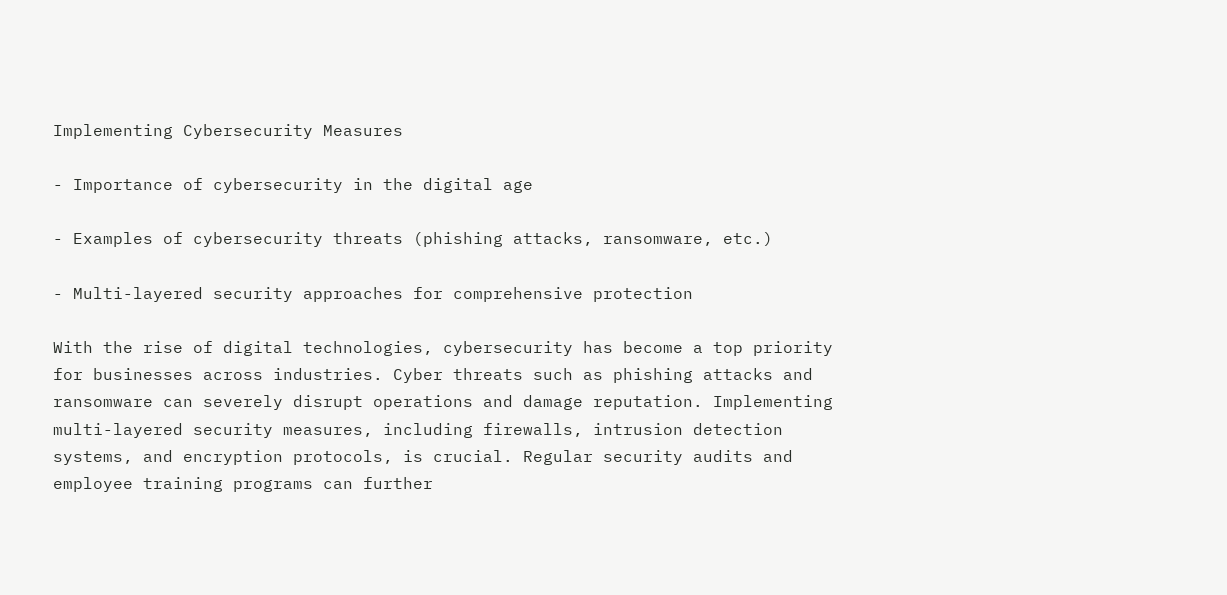Implementing Cybersecurity Measures

- Importance of cybersecurity in the digital age

- Examples of cybersecurity threats (phishing attacks, ransomware, etc.)

- Multi-layered security approaches for comprehensive protection

With the rise of digital technologies, cybersecurity has become a top priority for businesses across industries. Cyber threats such as phishing attacks and ransomware can severely disrupt operations and damage reputation. Implementing multi-layered security measures, including firewalls, intrusion detection systems, and encryption protocols, is crucial. Regular security audits and employee training programs can further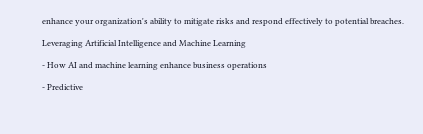enhance your organization's ability to mitigate risks and respond effectively to potential breaches.

Leveraging Artificial Intelligence and Machine Learning

- How AI and machine learning enhance business operations

- Predictive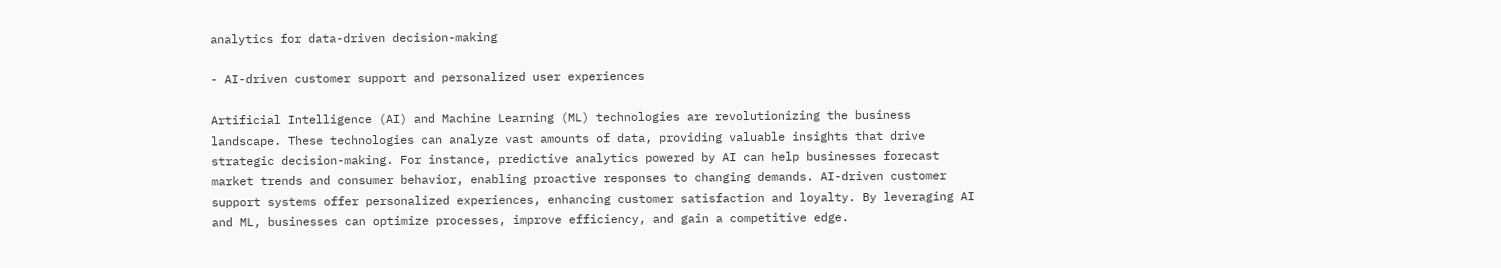analytics for data-driven decision-making

- AI-driven customer support and personalized user experiences

Artificial Intelligence (AI) and Machine Learning (ML) technologies are revolutionizing the business landscape. These technologies can analyze vast amounts of data, providing valuable insights that drive strategic decision-making. For instance, predictive analytics powered by AI can help businesses forecast market trends and consumer behavior, enabling proactive responses to changing demands. AI-driven customer support systems offer personalized experiences, enhancing customer satisfaction and loyalty. By leveraging AI and ML, businesses can optimize processes, improve efficiency, and gain a competitive edge.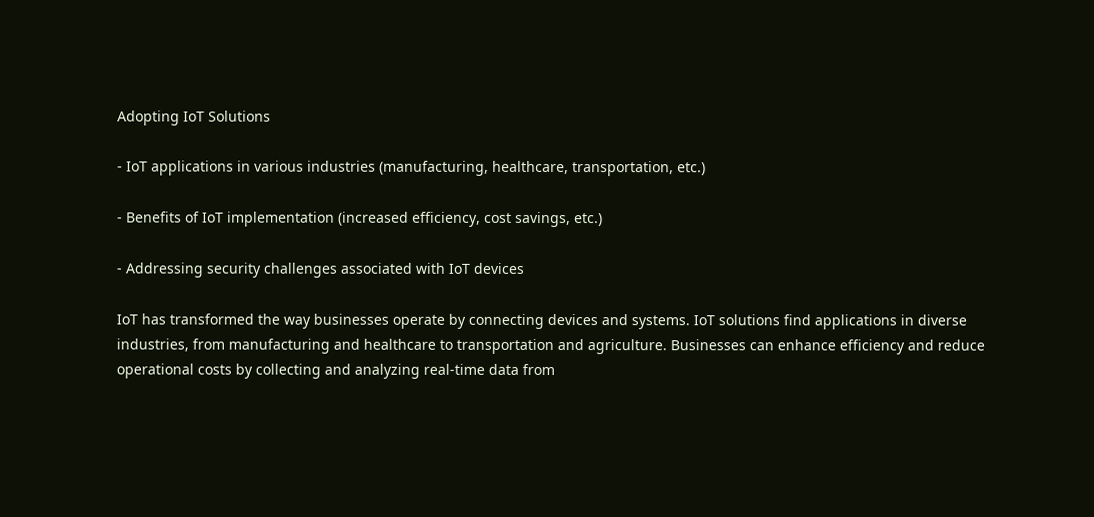Adopting IoT Solutions

- IoT applications in various industries (manufacturing, healthcare, transportation, etc.)

- Benefits of IoT implementation (increased efficiency, cost savings, etc.)

- Addressing security challenges associated with IoT devices

IoT has transformed the way businesses operate by connecting devices and systems. IoT solutions find applications in diverse industries, from manufacturing and healthcare to transportation and agriculture. Businesses can enhance efficiency and reduce operational costs by collecting and analyzing real-time data from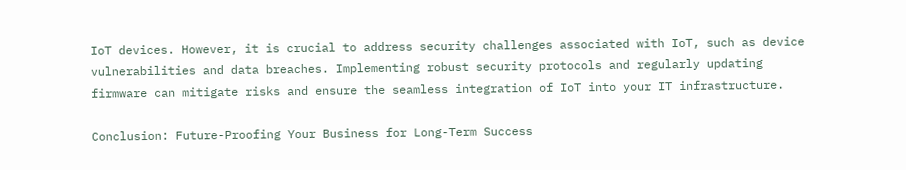IoT devices. However, it is crucial to address security challenges associated with IoT, such as device vulnerabilities and data breaches. Implementing robust security protocols and regularly updating firmware can mitigate risks and ensure the seamless integration of IoT into your IT infrastructure.

Conclusion: Future-Proofing Your Business for Long-Term Success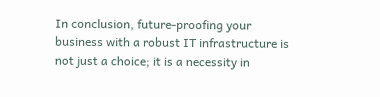In conclusion, future-proofing your business with a robust IT infrastructure is not just a choice; it is a necessity in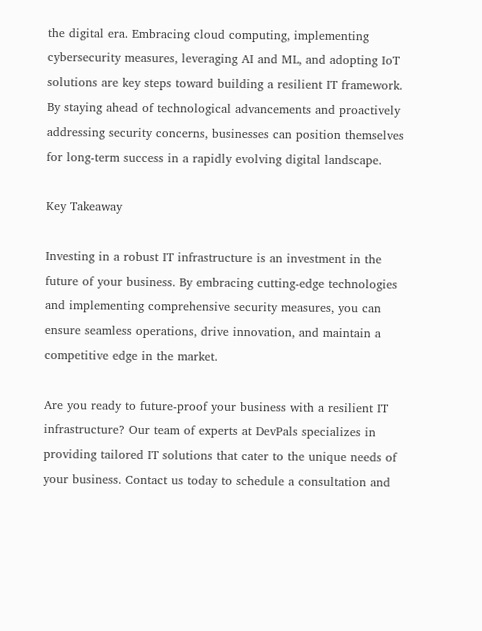the digital era. Embracing cloud computing, implementing cybersecurity measures, leveraging AI and ML, and adopting IoT solutions are key steps toward building a resilient IT framework. By staying ahead of technological advancements and proactively addressing security concerns, businesses can position themselves for long-term success in a rapidly evolving digital landscape.

Key Takeaway

Investing in a robust IT infrastructure is an investment in the future of your business. By embracing cutting-edge technologies and implementing comprehensive security measures, you can ensure seamless operations, drive innovation, and maintain a competitive edge in the market.

Are you ready to future-proof your business with a resilient IT infrastructure? Our team of experts at DevPals specializes in providing tailored IT solutions that cater to the unique needs of your business. Contact us today to schedule a consultation and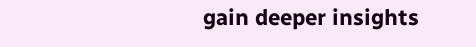gain deeper insights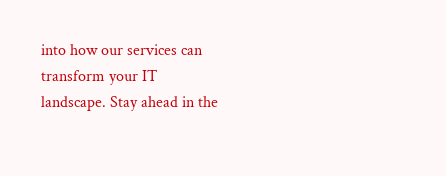into how our services can transform your IT landscape. Stay ahead in the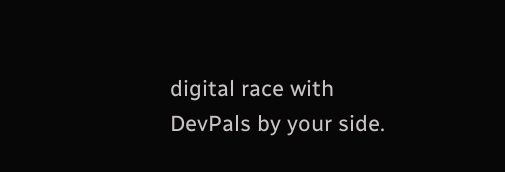digital race with DevPals by your side.